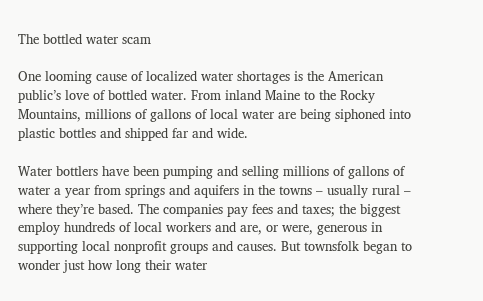The bottled water scam

One looming cause of localized water shortages is the American public’s love of bottled water. From inland Maine to the Rocky Mountains, millions of gallons of local water are being siphoned into plastic bottles and shipped far and wide.

Water bottlers have been pumping and selling millions of gallons of water a year from springs and aquifers in the towns – usually rural – where they’re based. The companies pay fees and taxes; the biggest employ hundreds of local workers and are, or were, generous in supporting local nonprofit groups and causes. But townsfolk began to wonder just how long their water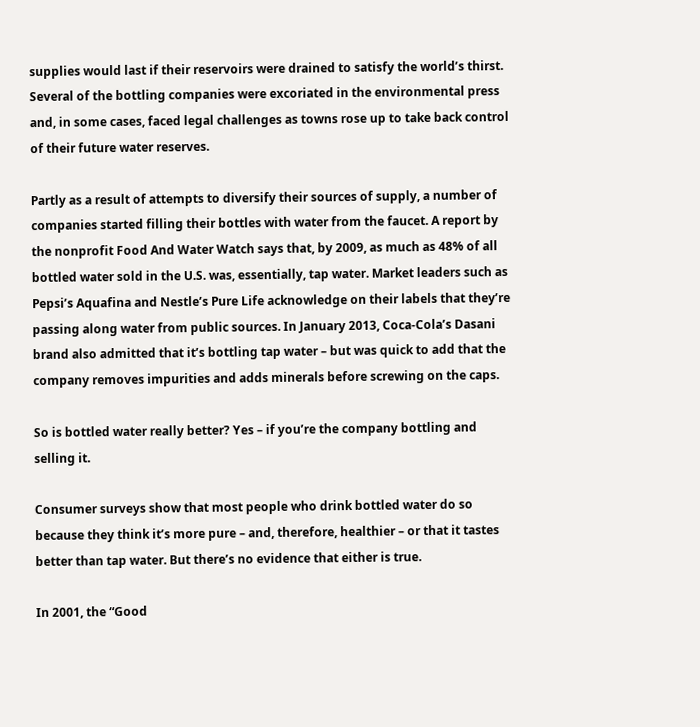supplies would last if their reservoirs were drained to satisfy the world’s thirst. Several of the bottling companies were excoriated in the environmental press and, in some cases, faced legal challenges as towns rose up to take back control of their future water reserves.

Partly as a result of attempts to diversify their sources of supply, a number of companies started filling their bottles with water from the faucet. A report by the nonprofit Food And Water Watch says that, by 2009, as much as 48% of all bottled water sold in the U.S. was, essentially, tap water. Market leaders such as Pepsi’s Aquafina and Nestle’s Pure Life acknowledge on their labels that they’re passing along water from public sources. In January 2013, Coca-Cola’s Dasani brand also admitted that it’s bottling tap water – but was quick to add that the company removes impurities and adds minerals before screwing on the caps.

So is bottled water really better? Yes – if you’re the company bottling and selling it.

Consumer surveys show that most people who drink bottled water do so because they think it’s more pure – and, therefore, healthier – or that it tastes better than tap water. But there’s no evidence that either is true.

In 2001, the “Good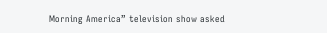Morning America” television show asked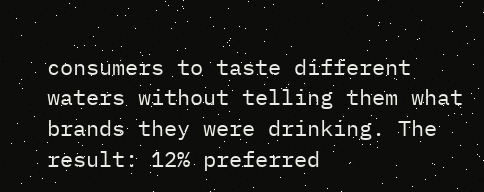consumers to taste different waters without telling them what brands they were drinking. The result: 12% preferred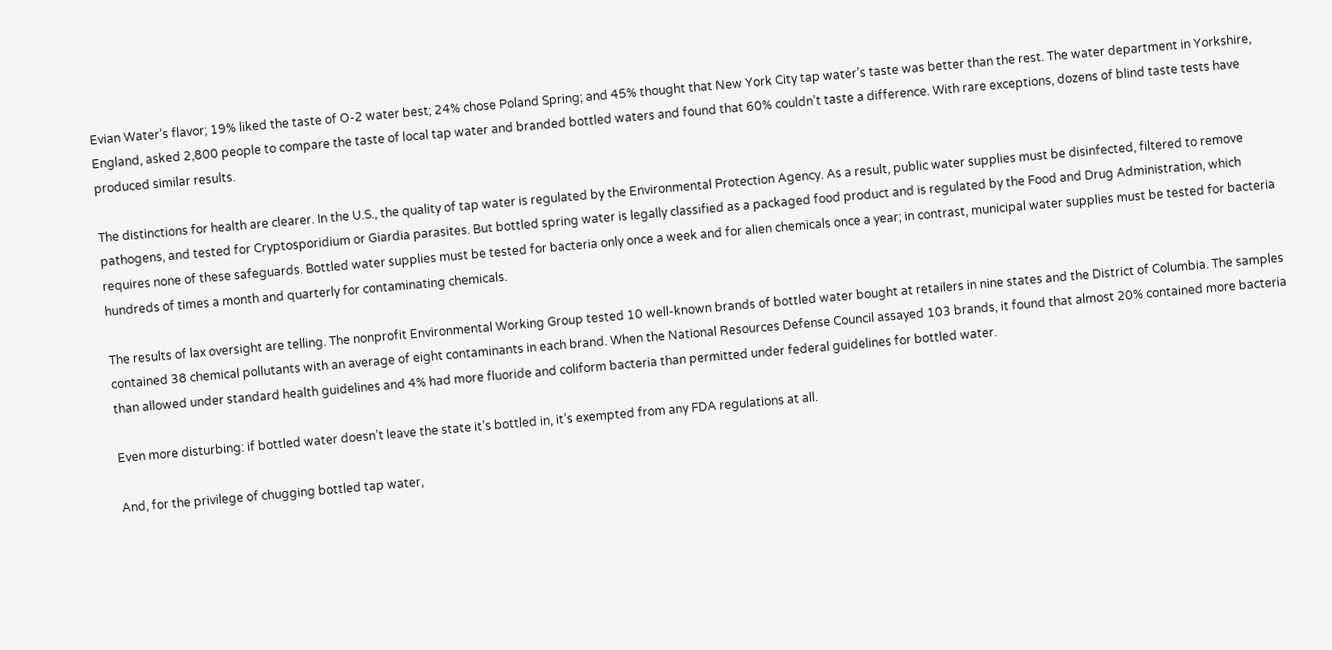Evian Water’s flavor; 19% liked the taste of O-2 water best; 24% chose Poland Spring; and 45% thought that New York City tap water’s taste was better than the rest. The water department in Yorkshire, England, asked 2,800 people to compare the taste of local tap water and branded bottled waters and found that 60% couldn’t taste a difference. With rare exceptions, dozens of blind taste tests have produced similar results.

The distinctions for health are clearer. In the U.S., the quality of tap water is regulated by the Environmental Protection Agency. As a result, public water supplies must be disinfected, filtered to remove pathogens, and tested for Cryptosporidium or Giardia parasites. But bottled spring water is legally classified as a packaged food product and is regulated by the Food and Drug Administration, which requires none of these safeguards. Bottled water supplies must be tested for bacteria only once a week and for alien chemicals once a year; in contrast, municipal water supplies must be tested for bacteria hundreds of times a month and quarterly for contaminating chemicals.

The results of lax oversight are telling. The nonprofit Environmental Working Group tested 10 well-known brands of bottled water bought at retailers in nine states and the District of Columbia. The samples contained 38 chemical pollutants with an average of eight contaminants in each brand. When the National Resources Defense Council assayed 103 brands, it found that almost 20% contained more bacteria than allowed under standard health guidelines and 4% had more fluoride and coliform bacteria than permitted under federal guidelines for bottled water.

Even more disturbing: if bottled water doesn’t leave the state it’s bottled in, it’s exempted from any FDA regulations at all.

And, for the privilege of chugging bottled tap water,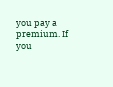you pay a premium. If you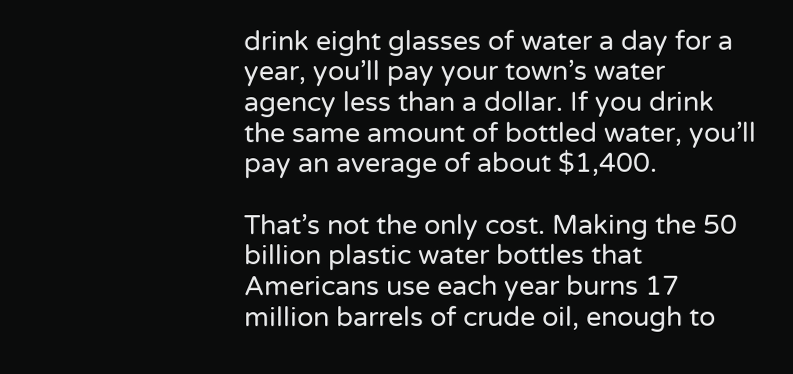drink eight glasses of water a day for a year, you’ll pay your town’s water agency less than a dollar. If you drink the same amount of bottled water, you’ll pay an average of about $1,400.

That’s not the only cost. Making the 50 billion plastic water bottles that Americans use each year burns 17 million barrels of crude oil, enough to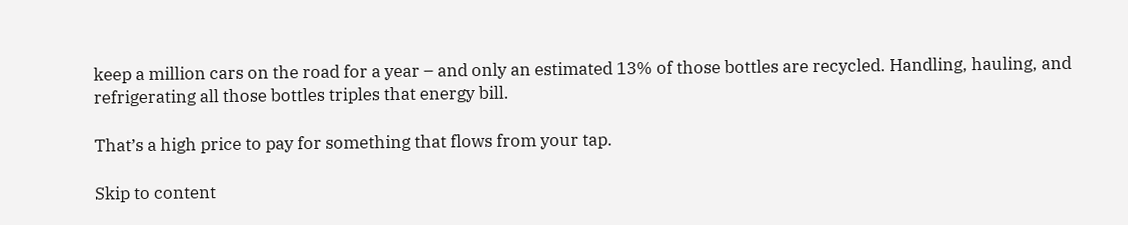keep a million cars on the road for a year – and only an estimated 13% of those bottles are recycled. Handling, hauling, and refrigerating all those bottles triples that energy bill.

That’s a high price to pay for something that flows from your tap.

Skip to content